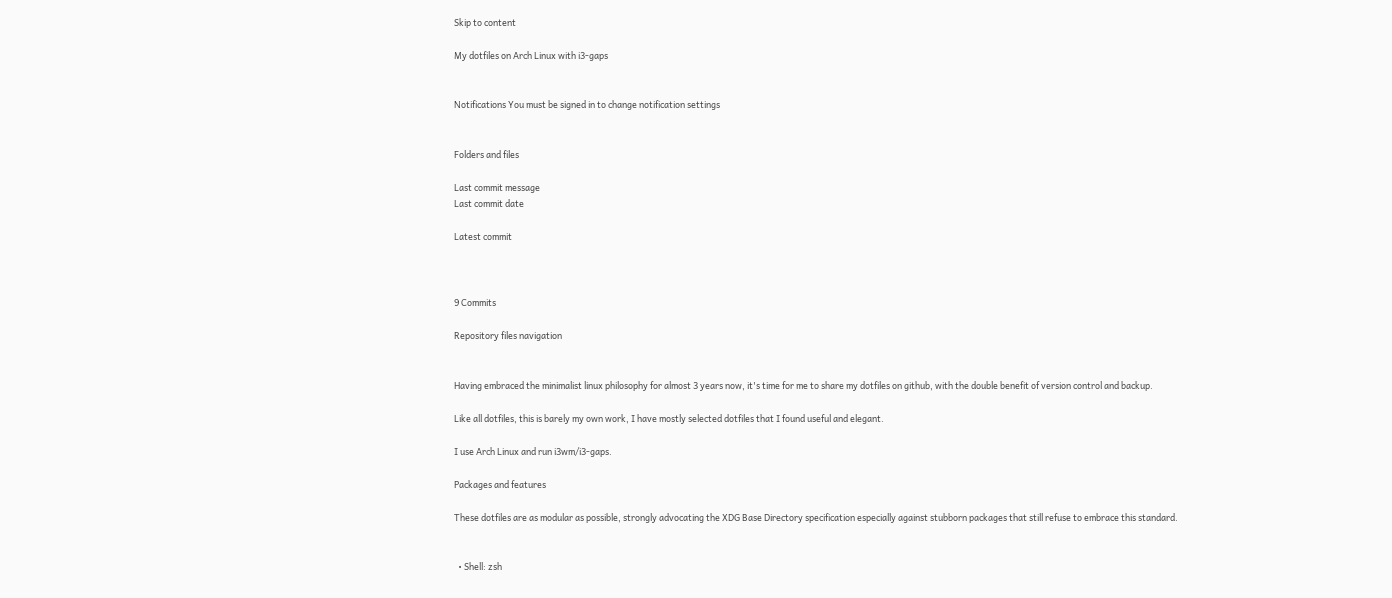Skip to content

My dotfiles on Arch Linux with i3-gaps


Notifications You must be signed in to change notification settings


Folders and files

Last commit message
Last commit date

Latest commit



9 Commits

Repository files navigation


Having embraced the minimalist linux philosophy for almost 3 years now, it's time for me to share my dotfiles on github, with the double benefit of version control and backup.

Like all dotfiles, this is barely my own work, I have mostly selected dotfiles that I found useful and elegant.

I use Arch Linux and run i3wm/i3-gaps.

Packages and features

These dotfiles are as modular as possible, strongly advocating the XDG Base Directory specification especially against stubborn packages that still refuse to embrace this standard.


  • Shell: zsh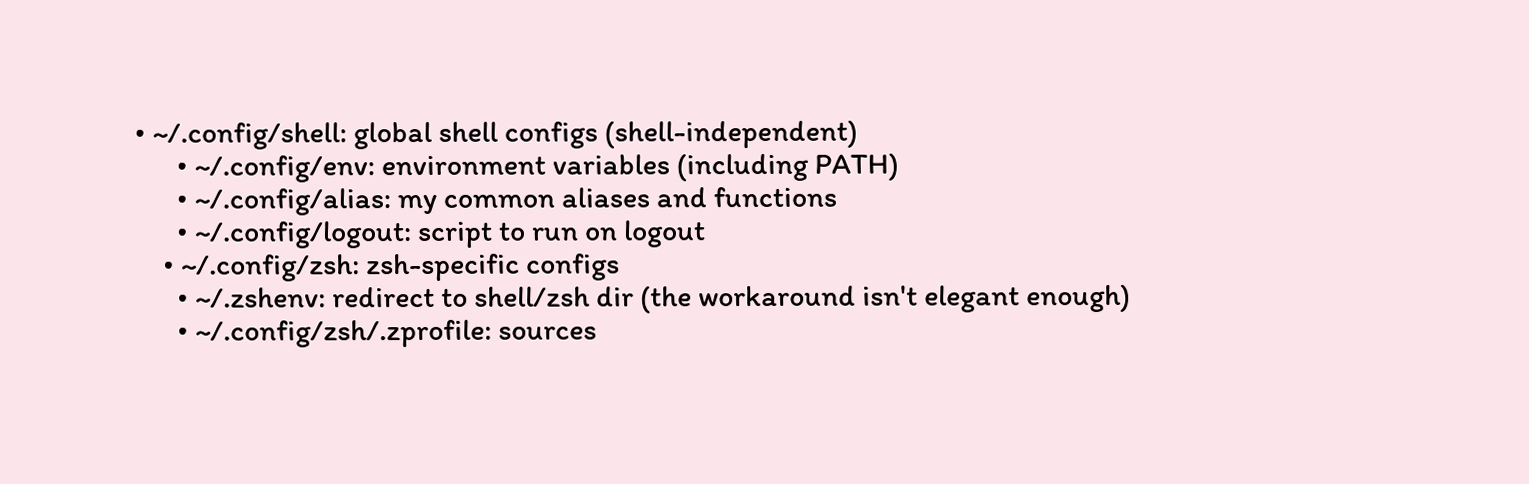• ~/.config/shell: global shell configs (shell-independent)
      • ~/.config/env: environment variables (including PATH)
      • ~/.config/alias: my common aliases and functions
      • ~/.config/logout: script to run on logout
    • ~/.config/zsh: zsh-specific configs
      • ~/.zshenv: redirect to shell/zsh dir (the workaround isn't elegant enough)
      • ~/.config/zsh/.zprofile: sources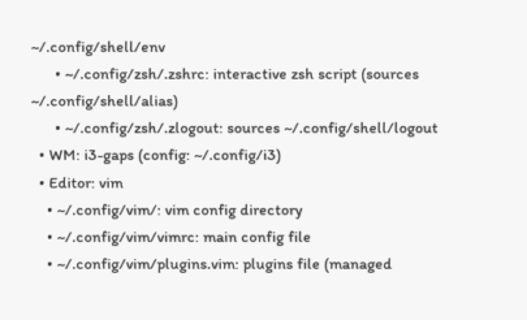~/.config/shell/env
      • ~/.config/zsh/.zshrc: interactive zsh script (sources ~/.config/shell/alias)
      • ~/.config/zsh/.zlogout: sources ~/.config/shell/logout
  • WM: i3-gaps (config: ~/.config/i3)
  • Editor: vim
    • ~/.config/vim/: vim config directory
    • ~/.config/vim/vimrc: main config file
    • ~/.config/vim/plugins.vim: plugins file (managed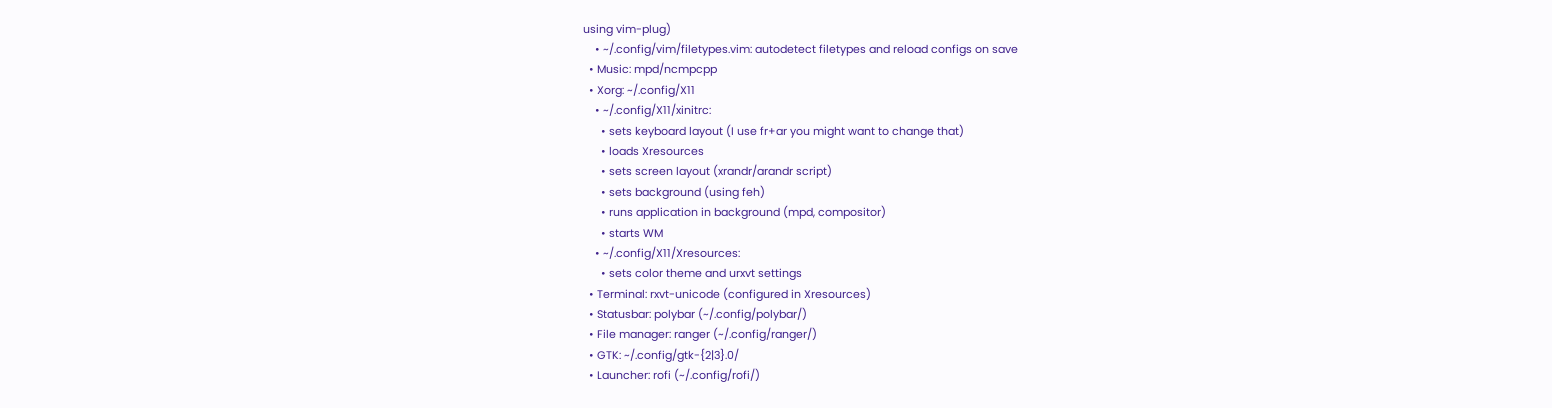using vim-plug)
    • ~/.config/vim/filetypes.vim: autodetect filetypes and reload configs on save
  • Music: mpd/ncmpcpp
  • Xorg: ~/.config/X11
    • ~/.config/X11/xinitrc:
      • sets keyboard layout (I use fr+ar you might want to change that)
      • loads Xresources
      • sets screen layout (xrandr/arandr script)
      • sets background (using feh)
      • runs application in background (mpd, compositor)
      • starts WM
    • ~/.config/X11/Xresources:
      • sets color theme and urxvt settings
  • Terminal: rxvt-unicode (configured in Xresources)
  • Statusbar: polybar (~/.config/polybar/)
  • File manager: ranger (~/.config/ranger/)
  • GTK: ~/.config/gtk-{2|3}.0/
  • Launcher: rofi (~/.config/rofi/)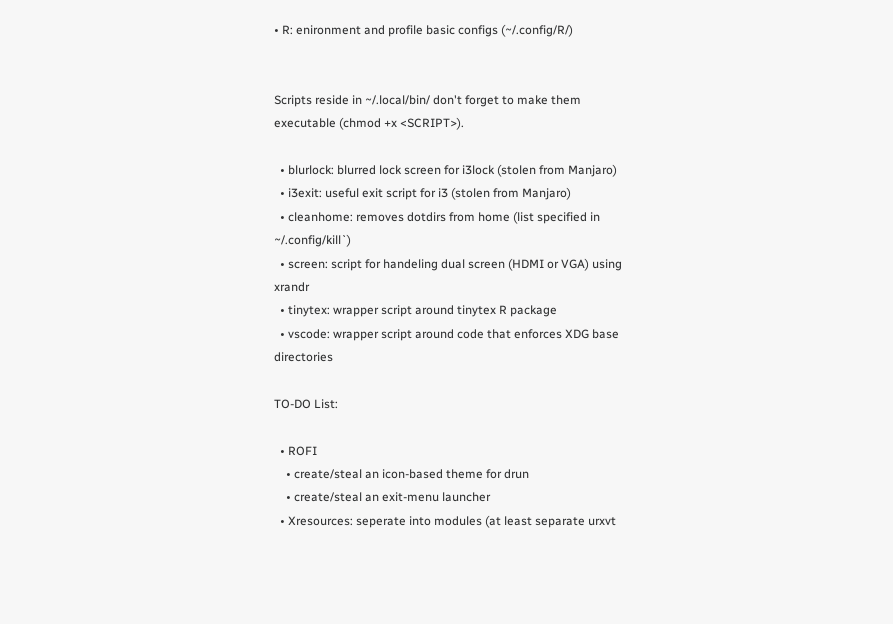• R: enironment and profile basic configs (~/.config/R/)


Scripts reside in ~/.local/bin/ don't forget to make them executable (chmod +x <SCRIPT>).

  • blurlock: blurred lock screen for i3lock (stolen from Manjaro)
  • i3exit: useful exit script for i3 (stolen from Manjaro)
  • cleanhome: removes dotdirs from home (list specified in ~/.config/kill`)
  • screen: script for handeling dual screen (HDMI or VGA) using xrandr
  • tinytex: wrapper script around tinytex R package
  • vscode: wrapper script around code that enforces XDG base directories

TO-DO List:

  • ROFI
    • create/steal an icon-based theme for drun
    • create/steal an exit-menu launcher
  • Xresources: seperate into modules (at least separate urxvt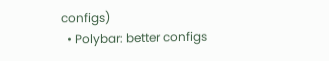configs)
  • Polybar: better configs